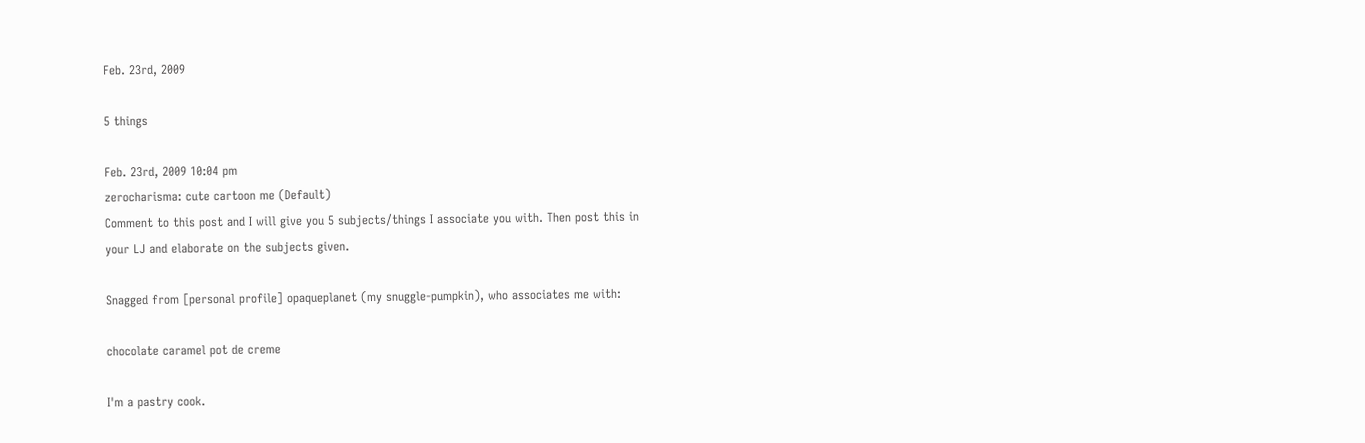Feb. 23rd, 2009

5 things

Feb. 23rd, 2009 10:04 pm
zerocharisma: cute cartoon me (Default)
Comment to this post and I will give you 5 subjects/things I associate you with. Then post this in your LJ and elaborate on the subjects given.

Snagged from [personal profile] opaqueplanet (my snuggle-pumpkin), who associates me with:

chocolate caramel pot de creme

I'm a pastry cook.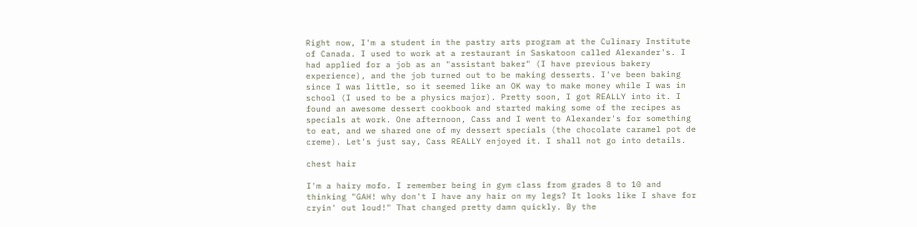Right now, I'm a student in the pastry arts program at the Culinary Institute of Canada. I used to work at a restaurant in Saskatoon called Alexander's. I had applied for a job as an "assistant baker" (I have previous bakery experience), and the job turned out to be making desserts. I've been baking since I was little, so it seemed like an OK way to make money while I was in school (I used to be a physics major). Pretty soon, I got REALLY into it. I found an awesome dessert cookbook and started making some of the recipes as specials at work. One afternoon, Cass and I went to Alexander's for something to eat, and we shared one of my dessert specials (the chocolate caramel pot de creme). Let's just say, Cass REALLY enjoyed it. I shall not go into details.

chest hair

I'm a hairy mofo. I remember being in gym class from grades 8 to 10 and thinking "GAH! why don't I have any hair on my legs? It looks like I shave for cryin' out loud!" That changed pretty damn quickly. By the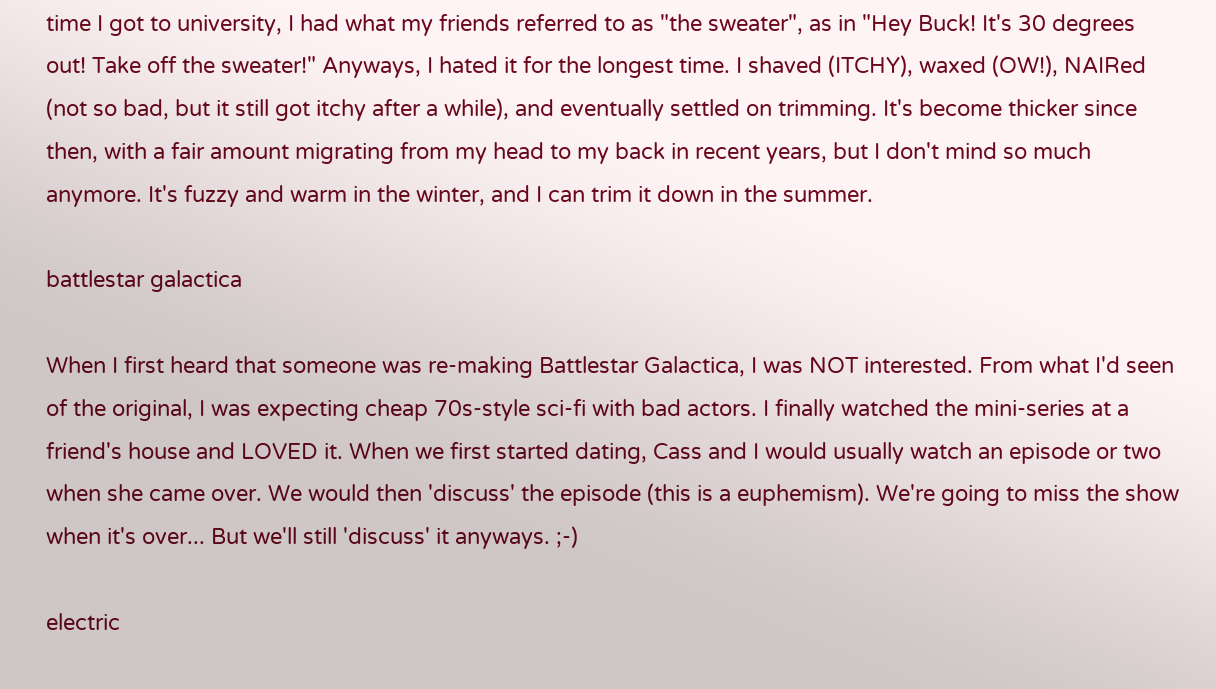time I got to university, I had what my friends referred to as "the sweater", as in "Hey Buck! It's 30 degrees out! Take off the sweater!" Anyways, I hated it for the longest time. I shaved (ITCHY), waxed (OW!), NAIRed (not so bad, but it still got itchy after a while), and eventually settled on trimming. It's become thicker since then, with a fair amount migrating from my head to my back in recent years, but I don't mind so much anymore. It's fuzzy and warm in the winter, and I can trim it down in the summer.

battlestar galactica

When I first heard that someone was re-making Battlestar Galactica, I was NOT interested. From what I'd seen of the original, I was expecting cheap 70s-style sci-fi with bad actors. I finally watched the mini-series at a friend's house and LOVED it. When we first started dating, Cass and I would usually watch an episode or two when she came over. We would then 'discuss' the episode (this is a euphemism). We're going to miss the show when it's over... But we'll still 'discuss' it anyways. ;-)

electric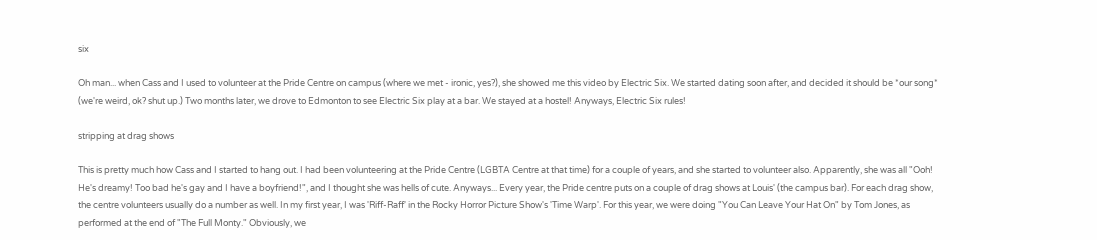six

Oh man... when Cass and I used to volunteer at the Pride Centre on campus (where we met - ironic, yes?), she showed me this video by Electric Six. We started dating soon after, and decided it should be *our song* (we're weird, ok? shut up.) Two months later, we drove to Edmonton to see Electric Six play at a bar. We stayed at a hostel! Anyways, Electric Six rules!

stripping at drag shows

This is pretty much how Cass and I started to hang out. I had been volunteering at the Pride Centre (LGBTA Centre at that time) for a couple of years, and she started to volunteer also. Apparently, she was all "Ooh! He's dreamy! Too bad he's gay and I have a boyfriend!", and I thought she was hells of cute. Anyways... Every year, the Pride centre puts on a couple of drag shows at Louis' (the campus bar). For each drag show, the centre volunteers usually do a number as well. In my first year, I was 'Riff-Raff' in the Rocky Horror Picture Show's 'Time Warp'. For this year, we were doing "You Can Leave Your Hat On" by Tom Jones, as performed at the end of "The Full Monty." Obviously, we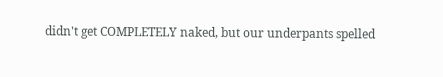didn't get COMPLETELY naked, but our underpants spelled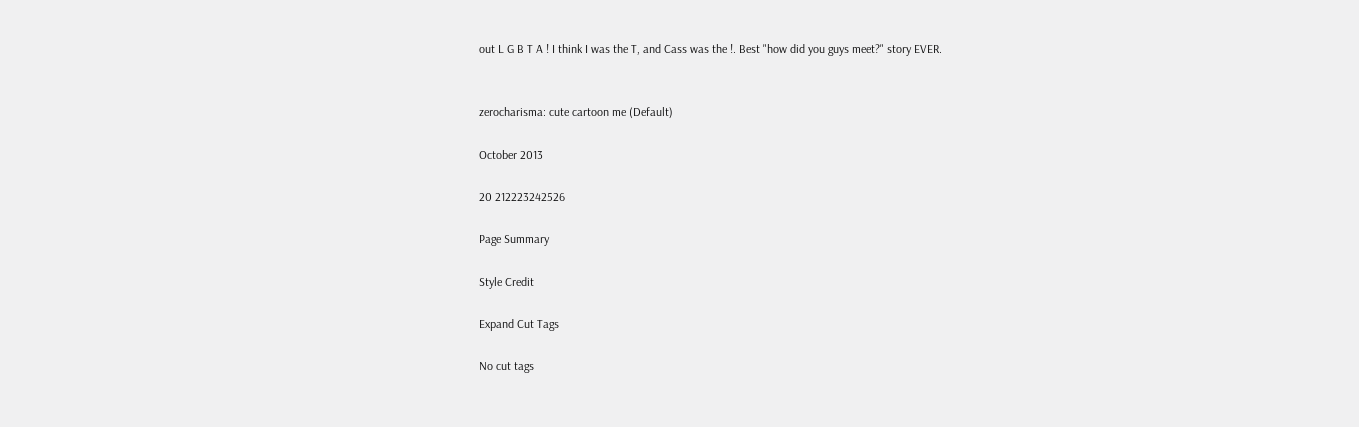out L G B T A ! I think I was the T, and Cass was the !. Best "how did you guys meet?" story EVER.


zerocharisma: cute cartoon me (Default)

October 2013

20 212223242526

Page Summary

Style Credit

Expand Cut Tags

No cut tags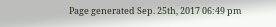Page generated Sep. 25th, 2017 06:49 pm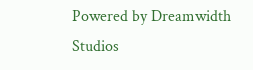Powered by Dreamwidth Studios